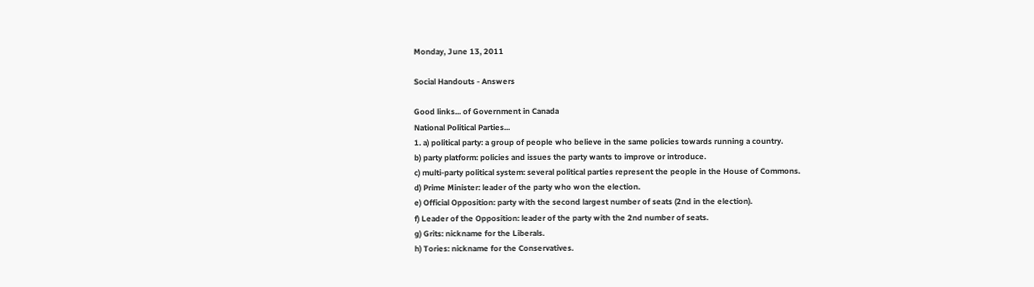Monday, June 13, 2011

Social Handouts - Answers

Good links... of Government in Canada
National Political Parties...
1. a) political party: a group of people who believe in the same policies towards running a country.
b) party platform: policies and issues the party wants to improve or introduce.
c) multi-party political system: several political parties represent the people in the House of Commons.
d) Prime Minister: leader of the party who won the election.
e) Official Opposition: party with the second largest number of seats (2nd in the election).
f) Leader of the Opposition: leader of the party with the 2nd number of seats.
g) Grits: nickname for the Liberals.
h) Tories: nickname for the Conservatives.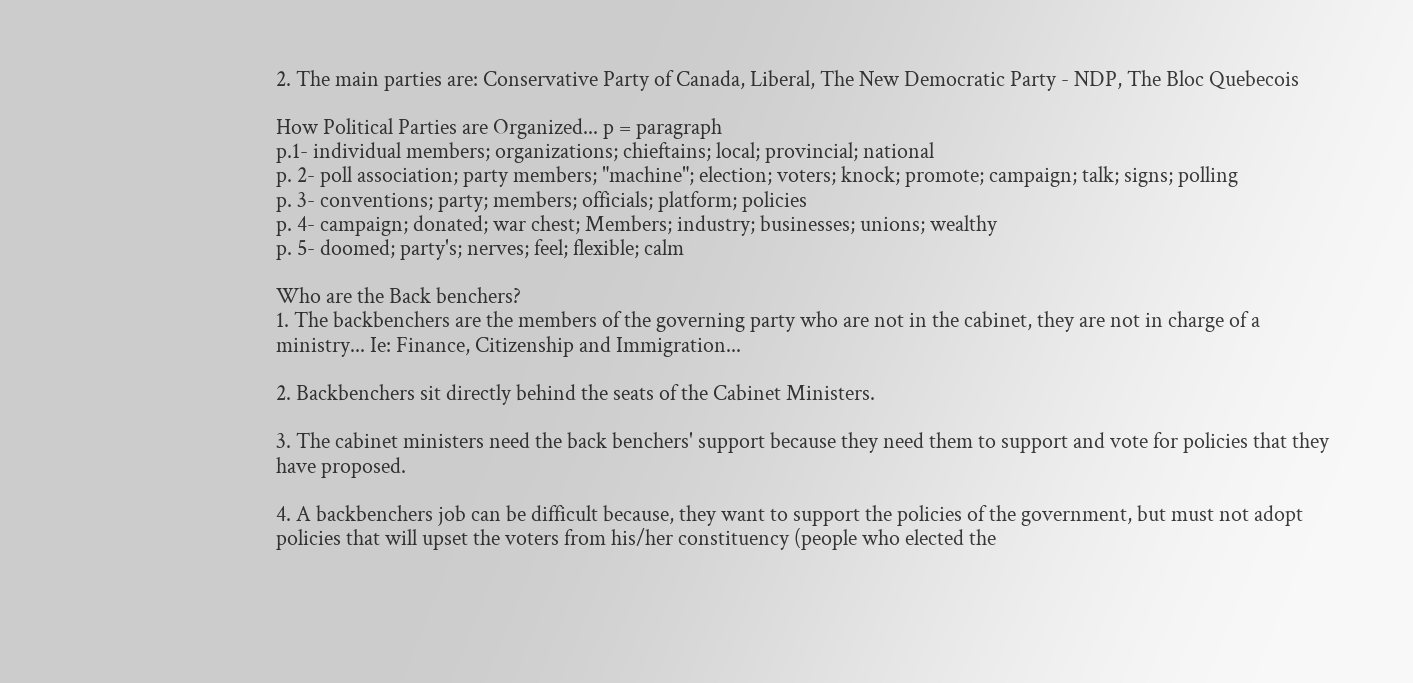2. The main parties are: Conservative Party of Canada, Liberal, The New Democratic Party - NDP, The Bloc Quebecois

How Political Parties are Organized... p = paragraph
p.1- individual members; organizations; chieftains; local; provincial; national
p. 2- poll association; party members; "machine"; election; voters; knock; promote; campaign; talk; signs; polling
p. 3- conventions; party; members; officials; platform; policies
p. 4- campaign; donated; war chest; Members; industry; businesses; unions; wealthy
p. 5- doomed; party's; nerves; feel; flexible; calm

Who are the Back benchers?
1. The backbenchers are the members of the governing party who are not in the cabinet, they are not in charge of a ministry... Ie: Finance, Citizenship and Immigration...

2. Backbenchers sit directly behind the seats of the Cabinet Ministers.

3. The cabinet ministers need the back benchers' support because they need them to support and vote for policies that they have proposed.

4. A backbenchers job can be difficult because, they want to support the policies of the government, but must not adopt policies that will upset the voters from his/her constituency (people who elected the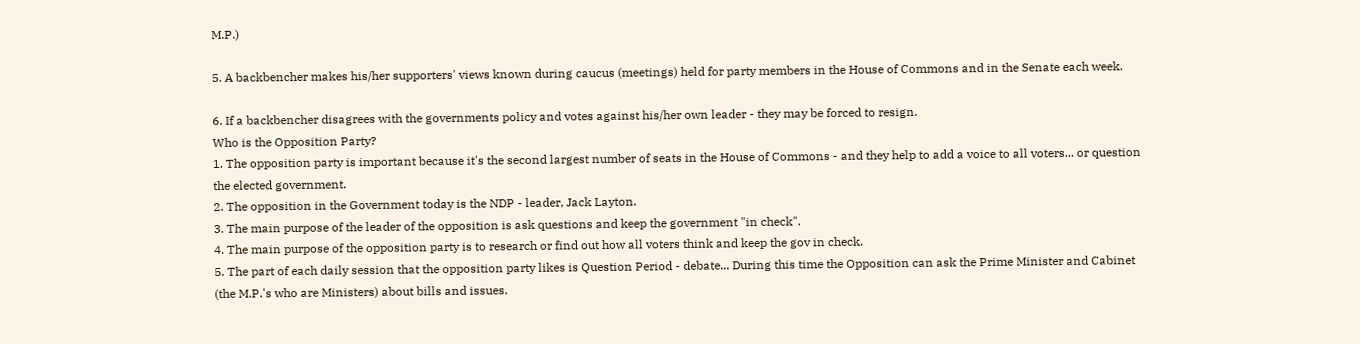M.P.)

5. A backbencher makes his/her supporters' views known during caucus (meetings) held for party members in the House of Commons and in the Senate each week.

6. If a backbencher disagrees with the governments policy and votes against his/her own leader - they may be forced to resign.
Who is the Opposition Party?
1. The opposition party is important because it's the second largest number of seats in the House of Commons - and they help to add a voice to all voters... or question the elected government.
2. The opposition in the Government today is the NDP - leader, Jack Layton.
3. The main purpose of the leader of the opposition is ask questions and keep the government "in check".
4. The main purpose of the opposition party is to research or find out how all voters think and keep the gov in check.
5. The part of each daily session that the opposition party likes is Question Period - debate... During this time the Opposition can ask the Prime Minister and Cabinet (the M.P.'s who are Ministers) about bills and issues.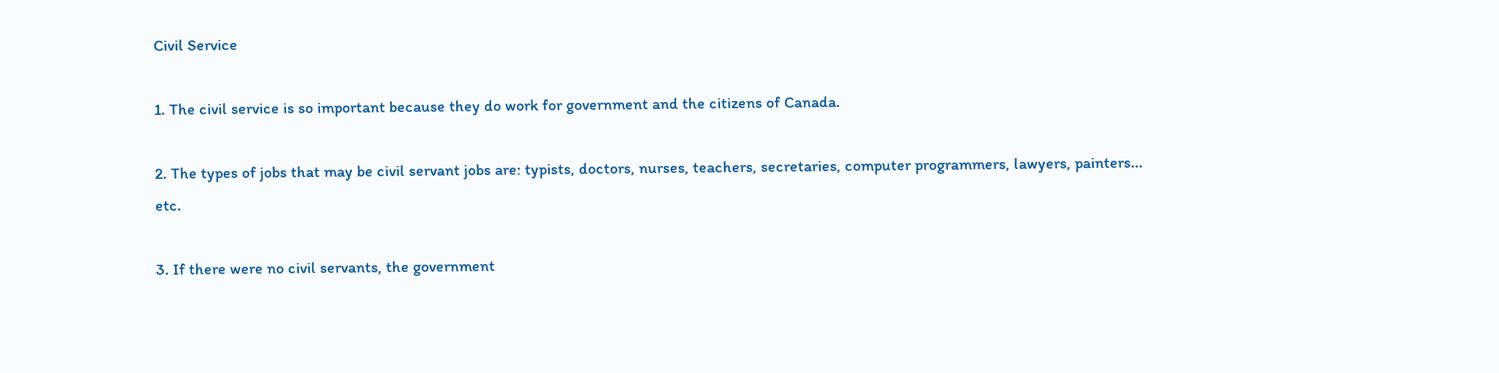Civil Service

1. The civil service is so important because they do work for government and the citizens of Canada.

2. The types of jobs that may be civil servant jobs are: typists, doctors, nurses, teachers, secretaries, computer programmers, lawyers, painters... etc.

3. If there were no civil servants, the government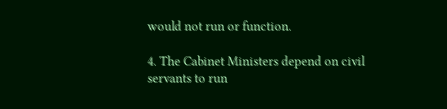would not run or function.

4. The Cabinet Ministers depend on civil servants to run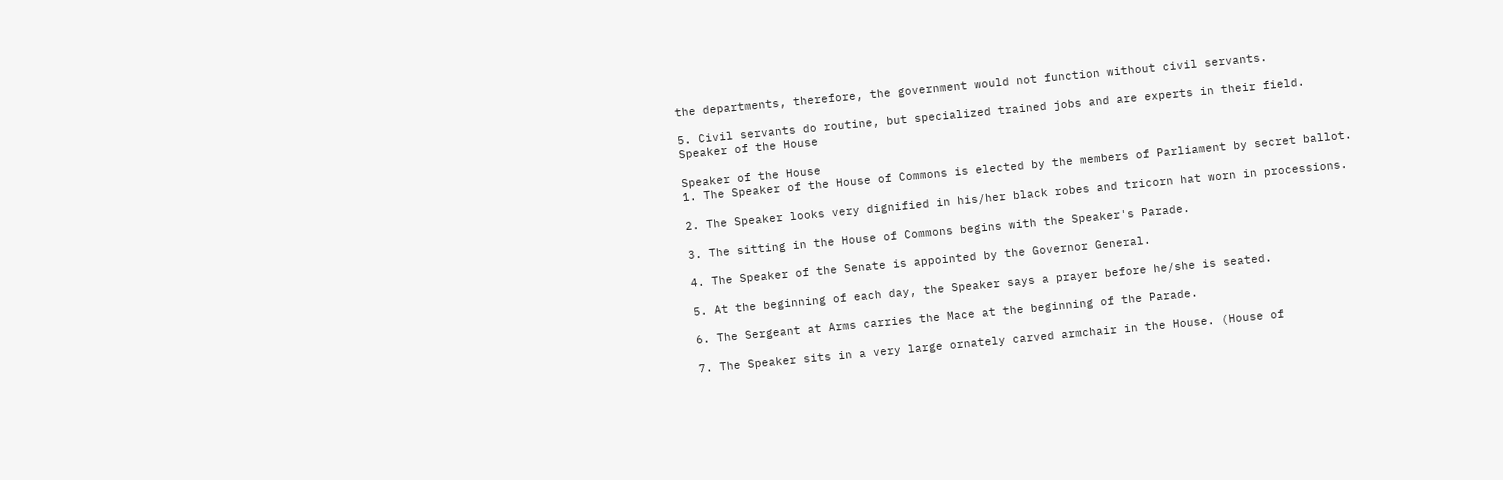the departments, therefore, the government would not function without civil servants.

5. Civil servants do routine, but specialized trained jobs and are experts in their field.
Speaker of the House

Speaker of the House
1. The Speaker of the House of Commons is elected by the members of Parliament by secret ballot.

2. The Speaker looks very dignified in his/her black robes and tricorn hat worn in processions.

3. The sitting in the House of Commons begins with the Speaker's Parade.

4. The Speaker of the Senate is appointed by the Governor General.

5. At the beginning of each day, the Speaker says a prayer before he/she is seated.

6. The Sergeant at Arms carries the Mace at the beginning of the Parade.

7. The Speaker sits in a very large ornately carved armchair in the House. (House of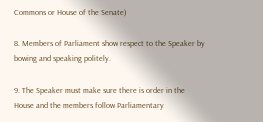Commons or House of the Senate)

8. Members of Parliament show respect to the Speaker by bowing and speaking politely.

9. The Speaker must make sure there is order in the House and the members follow Parliamentary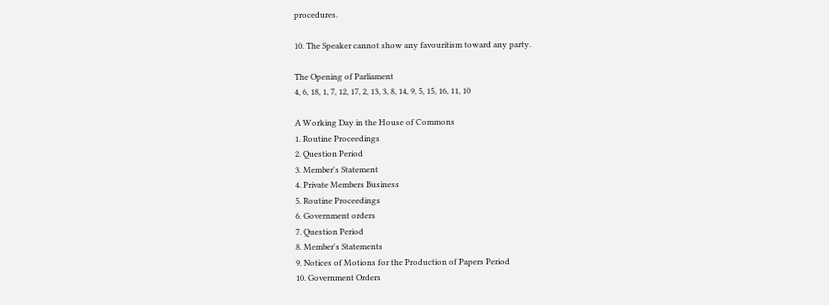procedures.

10. The Speaker cannot show any favouritism toward any party.

The Opening of Parliament
4, 6, 18, 1, 7, 12, 17, 2, 13, 3, 8, 14, 9, 5, 15, 16, 11, 10

A Working Day in the House of Commons
1. Routine Proceedings
2. Question Period
3. Member's Statement
4. Private Members Business
5. Routine Proceedings
6. Government orders
7. Question Period
8. Member's Statements
9. Notices of Motions for the Production of Papers Period
10. Government Orders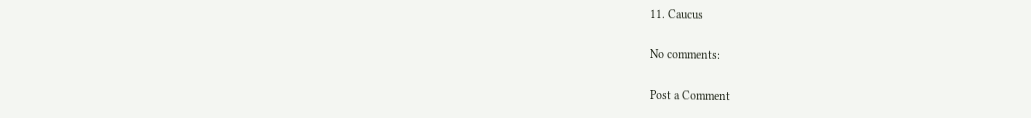11. Caucus

No comments:

Post a Comment